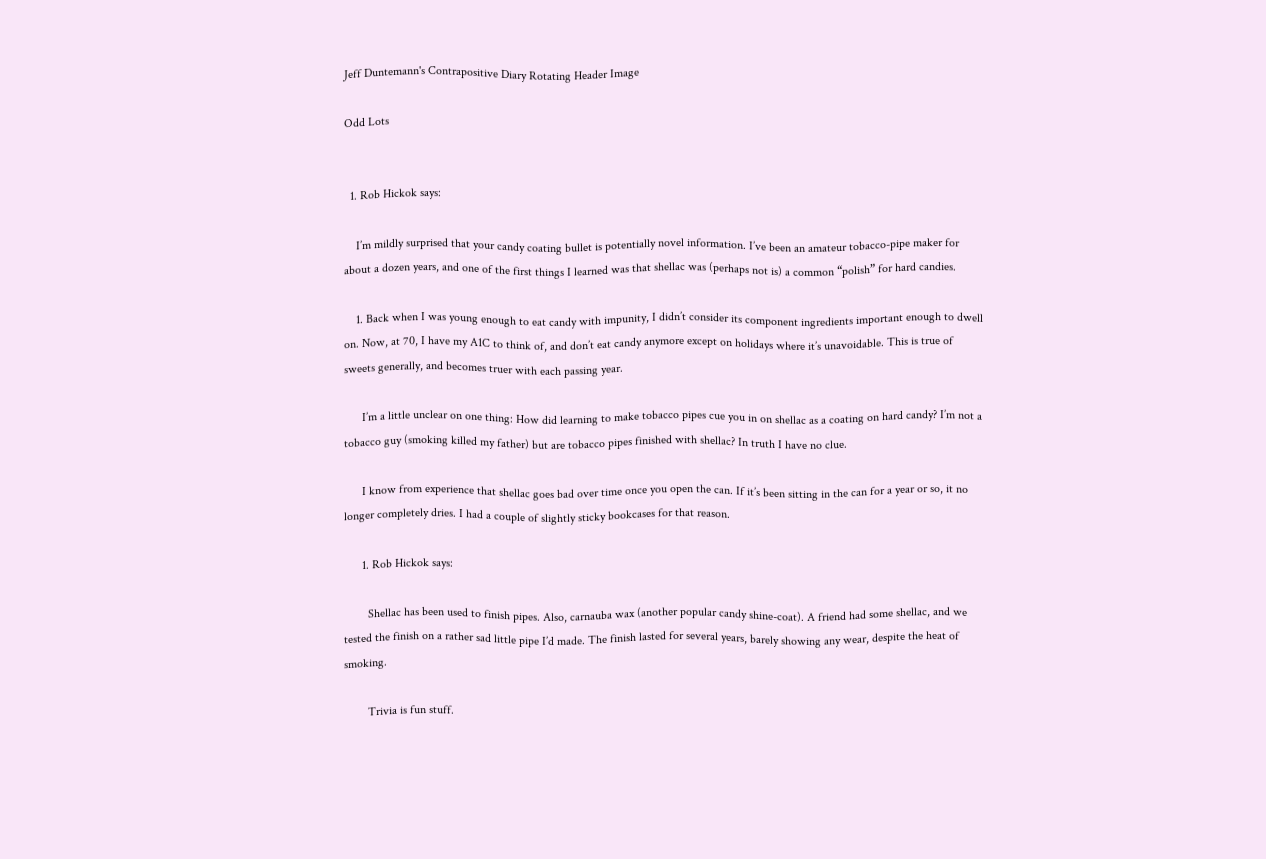Jeff Duntemann's Contrapositive Diary Rotating Header Image

Odd Lots


  1. Rob Hickok says:

    I’m mildly surprised that your candy coating bullet is potentially novel information. I’ve been an amateur tobacco-pipe maker for about a dozen years, and one of the first things I learned was that shellac was (perhaps not is) a common “polish” for hard candies.

    1. Back when I was young enough to eat candy with impunity, I didn’t consider its component ingredients important enough to dwell on. Now, at 70, I have my A1C to think of, and don’t eat candy anymore except on holidays where it’s unavoidable. This is true of sweets generally, and becomes truer with each passing year.

      I’m a little unclear on one thing: How did learning to make tobacco pipes cue you in on shellac as a coating on hard candy? I’m not a tobacco guy (smoking killed my father) but are tobacco pipes finished with shellac? In truth I have no clue.

      I know from experience that shellac goes bad over time once you open the can. If it’s been sitting in the can for a year or so, it no longer completely dries. I had a couple of slightly sticky bookcases for that reason.

      1. Rob Hickok says:

        Shellac has been used to finish pipes. Also, carnauba wax (another popular candy shine-coat). A friend had some shellac, and we tested the finish on a rather sad little pipe I’d made. The finish lasted for several years, barely showing any wear, despite the heat of smoking.

        Trivia is fun stuff.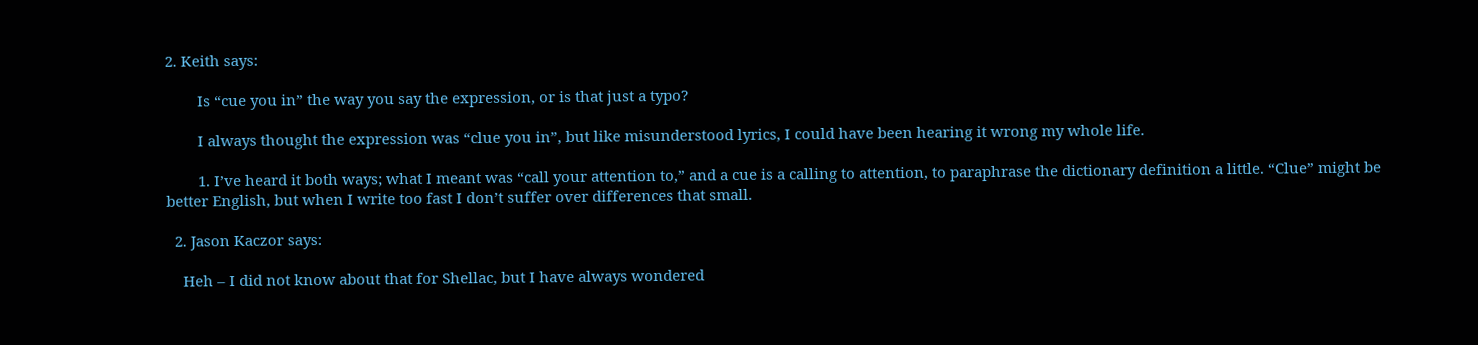2. Keith says:

        Is “cue you in” the way you say the expression, or is that just a typo?

        I always thought the expression was “clue you in”, but like misunderstood lyrics, I could have been hearing it wrong my whole life.

        1. I’ve heard it both ways; what I meant was “call your attention to,” and a cue is a calling to attention, to paraphrase the dictionary definition a little. “Clue” might be better English, but when I write too fast I don’t suffer over differences that small.

  2. Jason Kaczor says:

    Heh – I did not know about that for Shellac, but I have always wondered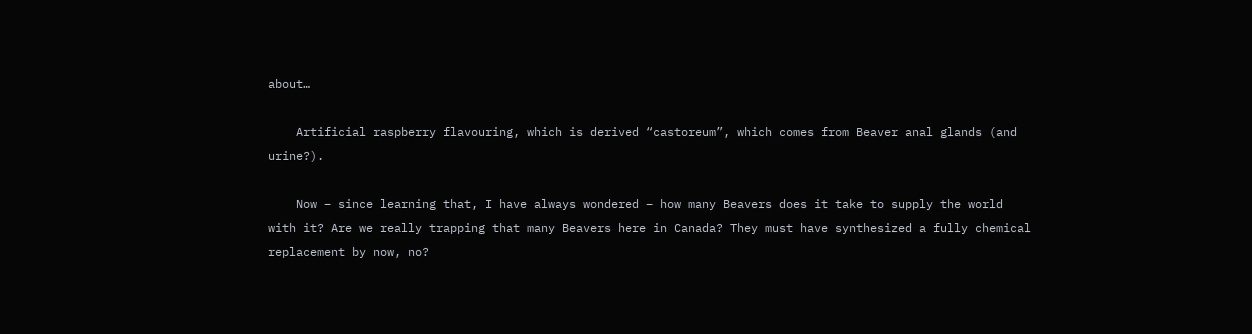about…

    Artificial raspberry flavouring, which is derived “castoreum”, which comes from Beaver anal glands (and urine?).

    Now – since learning that, I have always wondered – how many Beavers does it take to supply the world with it? Are we really trapping that many Beavers here in Canada? They must have synthesized a fully chemical replacement by now, no?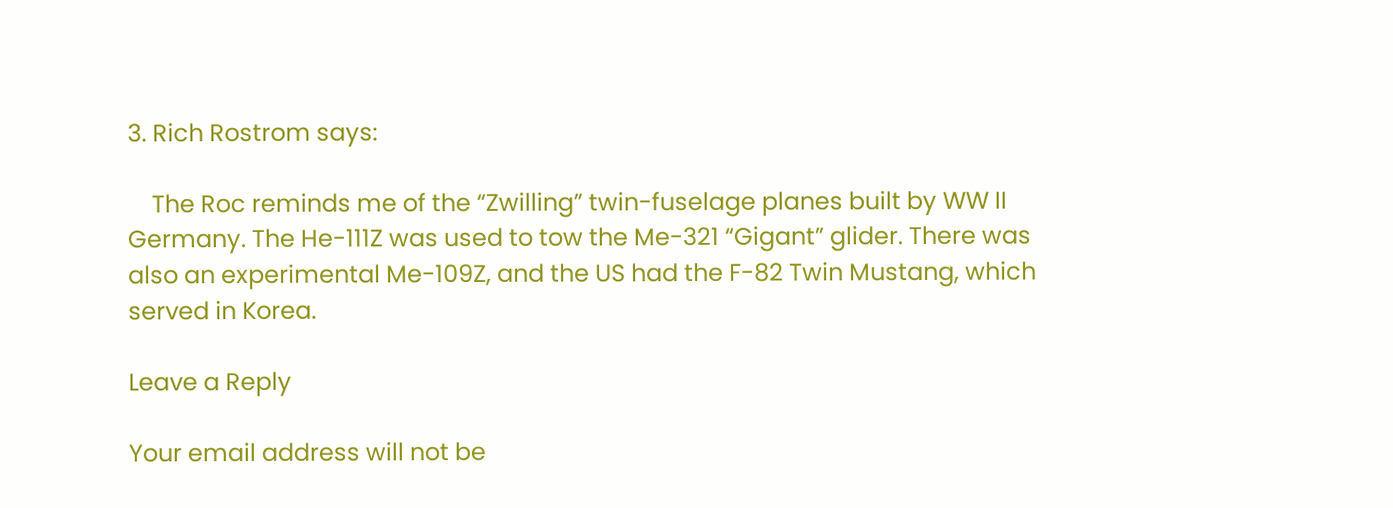3. Rich Rostrom says:

    The Roc reminds me of the “Zwilling” twin-fuselage planes built by WW II Germany. The He-111Z was used to tow the Me-321 “Gigant” glider. There was also an experimental Me-109Z, and the US had the F-82 Twin Mustang, which served in Korea.

Leave a Reply

Your email address will not be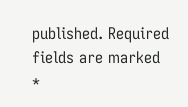published. Required fields are marked *